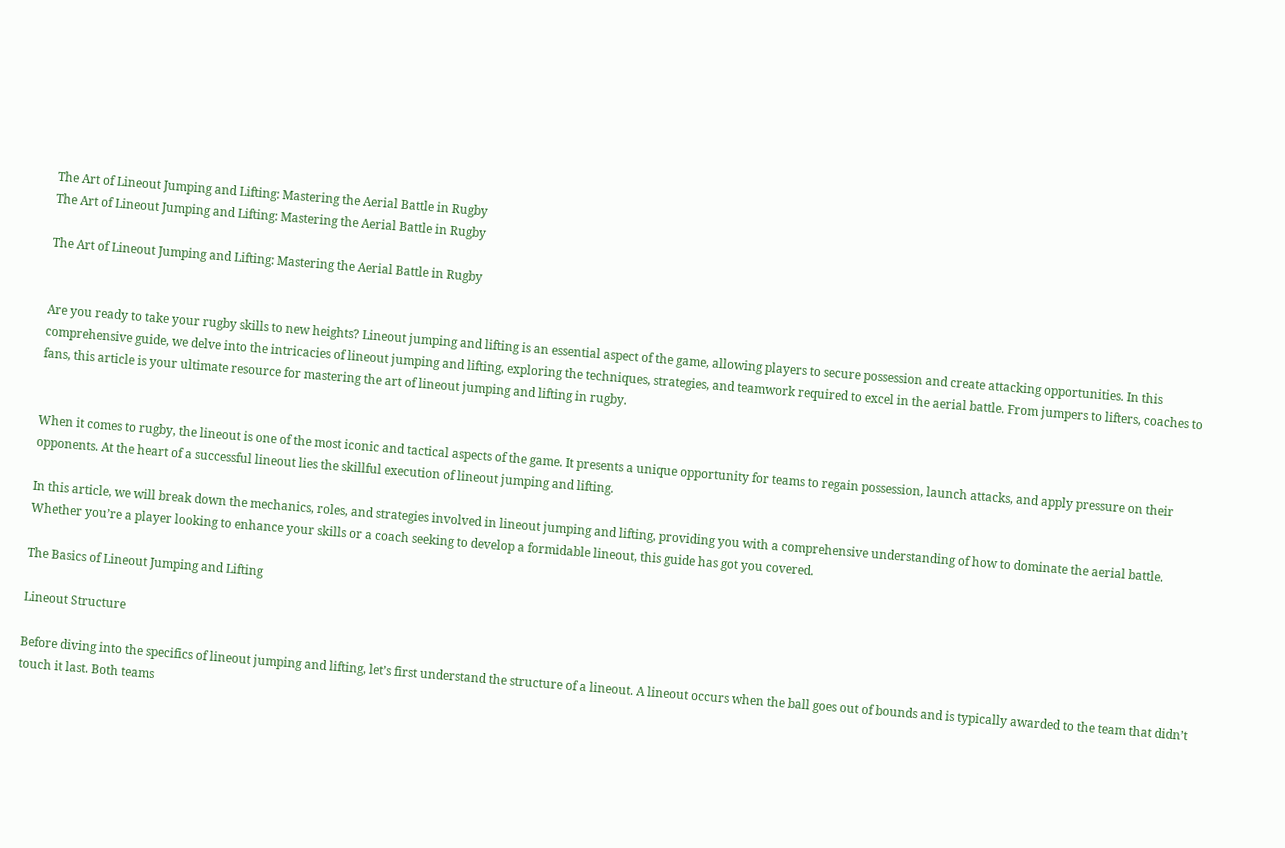The Art of Lineout Jumping and Lifting: Mastering the Aerial Battle in Rugby
The Art of Lineout Jumping and Lifting: Mastering the Aerial Battle in Rugby

The Art of Lineout Jumping and Lifting: Mastering the Aerial Battle in Rugby


Are you ready to take your rugby skills to new heights? Lineout jumping and lifting is an essential aspect of the game, allowing players to secure possession and create attacking opportunities. In this comprehensive guide, we delve into the intricacies of lineout jumping and lifting, exploring the techniques, strategies, and teamwork required to excel in the aerial battle. From jumpers to lifters, coaches to fans, this article is your ultimate resource for mastering the art of lineout jumping and lifting in rugby.


When it comes to rugby, the lineout is one of the most iconic and tactical aspects of the game. It presents a unique opportunity for teams to regain possession, launch attacks, and apply pressure on their opponents. At the heart of a successful lineout lies the skillful execution of lineout jumping and lifting.

In this article, we will break down the mechanics, roles, and strategies involved in lineout jumping and lifting, providing you with a comprehensive understanding of how to dominate the aerial battle. Whether you’re a player looking to enhance your skills or a coach seeking to develop a formidable lineout, this guide has got you covered.

The Basics of Lineout Jumping and Lifting

Lineout Structure

Before diving into the specifics of lineout jumping and lifting, let’s first understand the structure of a lineout. A lineout occurs when the ball goes out of bounds and is typically awarded to the team that didn’t touch it last. Both teams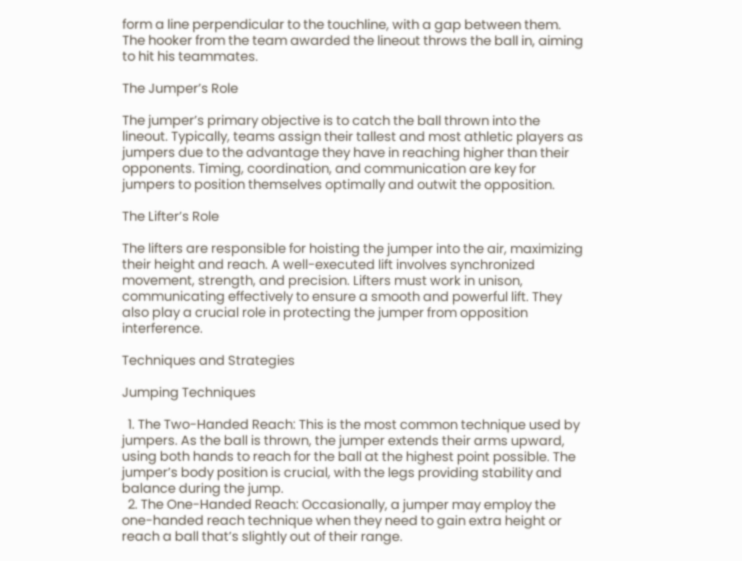form a line perpendicular to the touchline, with a gap between them. The hooker from the team awarded the lineout throws the ball in, aiming to hit his teammates.

The Jumper’s Role

The jumper’s primary objective is to catch the ball thrown into the lineout. Typically, teams assign their tallest and most athletic players as jumpers due to the advantage they have in reaching higher than their opponents. Timing, coordination, and communication are key for jumpers to position themselves optimally and outwit the opposition.

The Lifter’s Role

The lifters are responsible for hoisting the jumper into the air, maximizing their height and reach. A well-executed lift involves synchronized movement, strength, and precision. Lifters must work in unison, communicating effectively to ensure a smooth and powerful lift. They also play a crucial role in protecting the jumper from opposition interference.

Techniques and Strategies

Jumping Techniques

  1. The Two-Handed Reach: This is the most common technique used by jumpers. As the ball is thrown, the jumper extends their arms upward, using both hands to reach for the ball at the highest point possible. The jumper’s body position is crucial, with the legs providing stability and balance during the jump.
  2. The One-Handed Reach: Occasionally, a jumper may employ the one-handed reach technique when they need to gain extra height or reach a ball that’s slightly out of their range.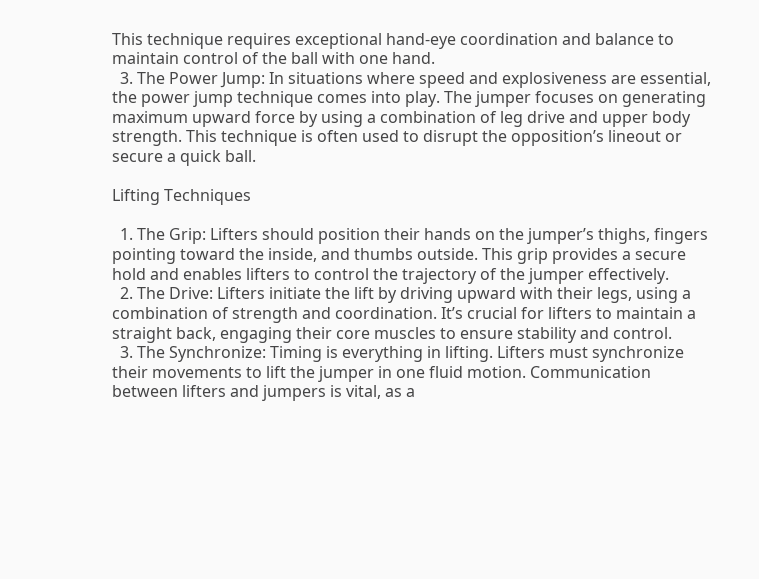This technique requires exceptional hand-eye coordination and balance to maintain control of the ball with one hand.
  3. The Power Jump: In situations where speed and explosiveness are essential, the power jump technique comes into play. The jumper focuses on generating maximum upward force by using a combination of leg drive and upper body strength. This technique is often used to disrupt the opposition’s lineout or secure a quick ball.

Lifting Techniques

  1. The Grip: Lifters should position their hands on the jumper’s thighs, fingers pointing toward the inside, and thumbs outside. This grip provides a secure hold and enables lifters to control the trajectory of the jumper effectively.
  2. The Drive: Lifters initiate the lift by driving upward with their legs, using a combination of strength and coordination. It’s crucial for lifters to maintain a straight back, engaging their core muscles to ensure stability and control.
  3. The Synchronize: Timing is everything in lifting. Lifters must synchronize their movements to lift the jumper in one fluid motion. Communication between lifters and jumpers is vital, as a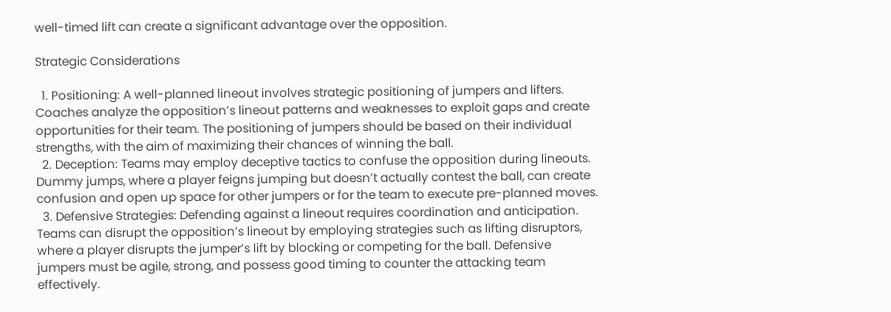well-timed lift can create a significant advantage over the opposition.

Strategic Considerations

  1. Positioning: A well-planned lineout involves strategic positioning of jumpers and lifters. Coaches analyze the opposition’s lineout patterns and weaknesses to exploit gaps and create opportunities for their team. The positioning of jumpers should be based on their individual strengths, with the aim of maximizing their chances of winning the ball.
  2. Deception: Teams may employ deceptive tactics to confuse the opposition during lineouts. Dummy jumps, where a player feigns jumping but doesn’t actually contest the ball, can create confusion and open up space for other jumpers or for the team to execute pre-planned moves.
  3. Defensive Strategies: Defending against a lineout requires coordination and anticipation. Teams can disrupt the opposition’s lineout by employing strategies such as lifting disruptors, where a player disrupts the jumper’s lift by blocking or competing for the ball. Defensive jumpers must be agile, strong, and possess good timing to counter the attacking team effectively.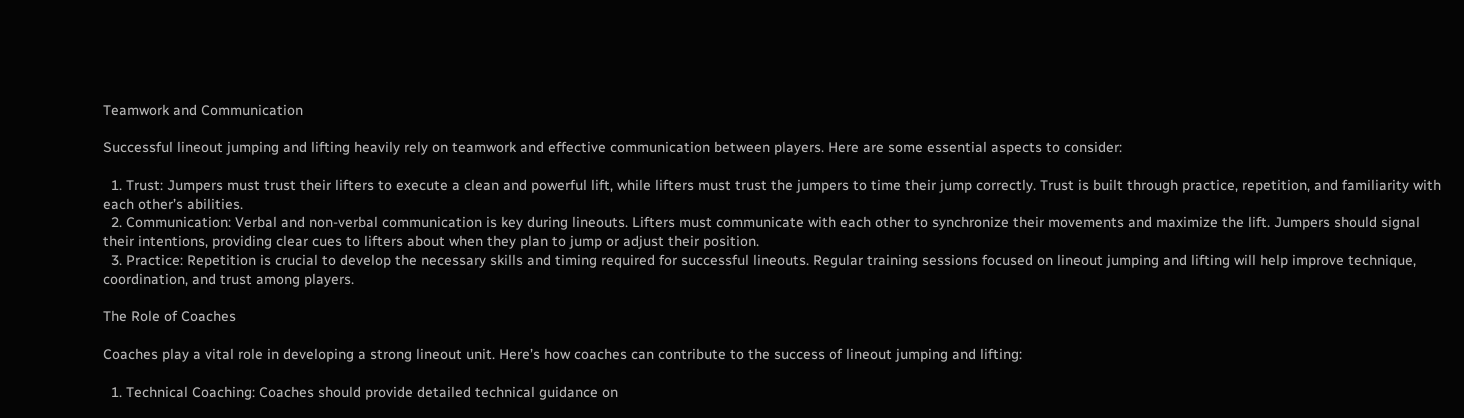Teamwork and Communication

Successful lineout jumping and lifting heavily rely on teamwork and effective communication between players. Here are some essential aspects to consider:

  1. Trust: Jumpers must trust their lifters to execute a clean and powerful lift, while lifters must trust the jumpers to time their jump correctly. Trust is built through practice, repetition, and familiarity with each other’s abilities.
  2. Communication: Verbal and non-verbal communication is key during lineouts. Lifters must communicate with each other to synchronize their movements and maximize the lift. Jumpers should signal their intentions, providing clear cues to lifters about when they plan to jump or adjust their position.
  3. Practice: Repetition is crucial to develop the necessary skills and timing required for successful lineouts. Regular training sessions focused on lineout jumping and lifting will help improve technique, coordination, and trust among players.

The Role of Coaches

Coaches play a vital role in developing a strong lineout unit. Here’s how coaches can contribute to the success of lineout jumping and lifting:

  1. Technical Coaching: Coaches should provide detailed technical guidance on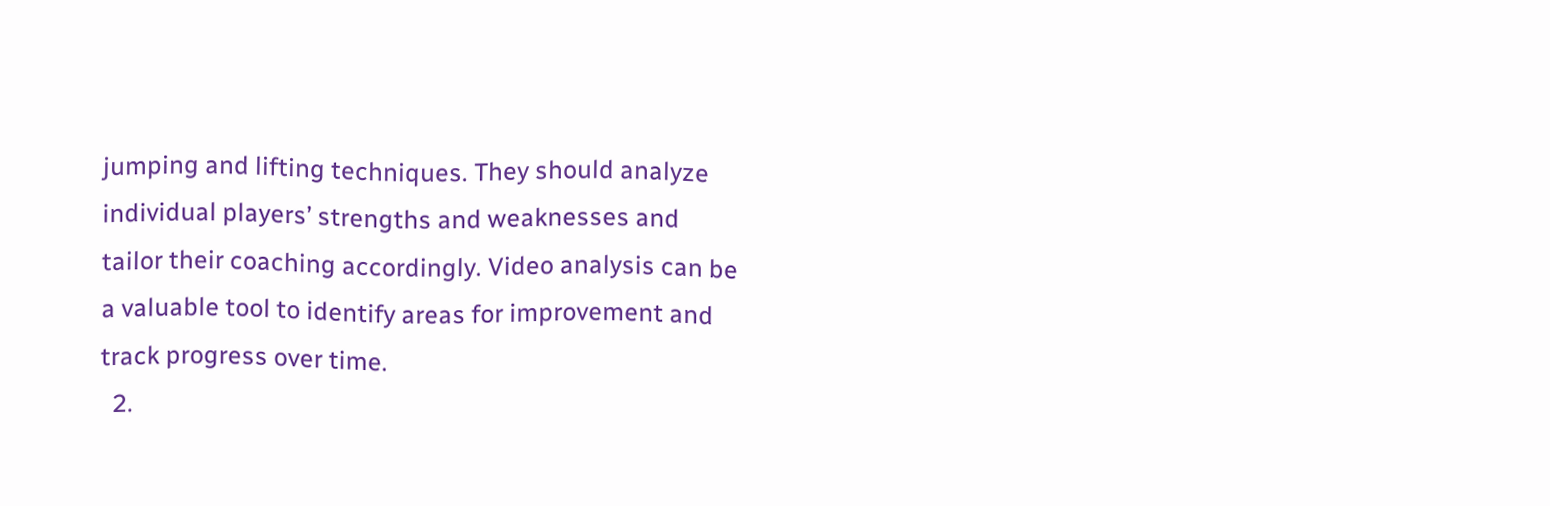jumping and lifting techniques. They should analyze individual players’ strengths and weaknesses and tailor their coaching accordingly. Video analysis can be a valuable tool to identify areas for improvement and track progress over time.
  2.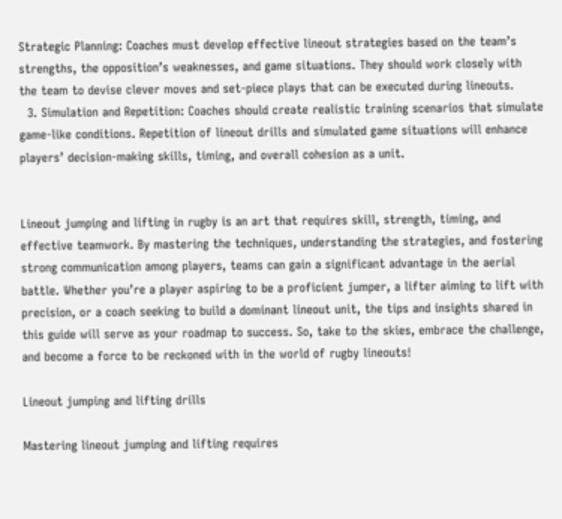Strategic Planning: Coaches must develop effective lineout strategies based on the team’s strengths, the opposition’s weaknesses, and game situations. They should work closely with the team to devise clever moves and set-piece plays that can be executed during lineouts.
  3. Simulation and Repetition: Coaches should create realistic training scenarios that simulate game-like conditions. Repetition of lineout drills and simulated game situations will enhance players’ decision-making skills, timing, and overall cohesion as a unit.


Lineout jumping and lifting in rugby is an art that requires skill, strength, timing, and effective teamwork. By mastering the techniques, understanding the strategies, and fostering strong communication among players, teams can gain a significant advantage in the aerial battle. Whether you’re a player aspiring to be a proficient jumper, a lifter aiming to lift with precision, or a coach seeking to build a dominant lineout unit, the tips and insights shared in this guide will serve as your roadmap to success. So, take to the skies, embrace the challenge, and become a force to be reckoned with in the world of rugby lineouts!

Lineout jumping and lifting drills

Mastering lineout jumping and lifting requires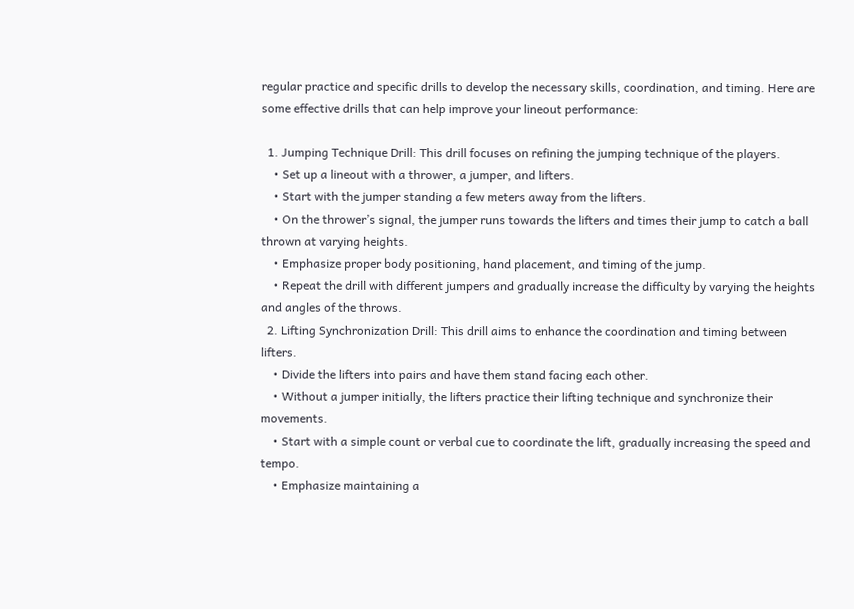regular practice and specific drills to develop the necessary skills, coordination, and timing. Here are some effective drills that can help improve your lineout performance:

  1. Jumping Technique Drill: This drill focuses on refining the jumping technique of the players.
    • Set up a lineout with a thrower, a jumper, and lifters.
    • Start with the jumper standing a few meters away from the lifters.
    • On the thrower’s signal, the jumper runs towards the lifters and times their jump to catch a ball thrown at varying heights.
    • Emphasize proper body positioning, hand placement, and timing of the jump.
    • Repeat the drill with different jumpers and gradually increase the difficulty by varying the heights and angles of the throws.
  2. Lifting Synchronization Drill: This drill aims to enhance the coordination and timing between lifters.
    • Divide the lifters into pairs and have them stand facing each other.
    • Without a jumper initially, the lifters practice their lifting technique and synchronize their movements.
    • Start with a simple count or verbal cue to coordinate the lift, gradually increasing the speed and tempo.
    • Emphasize maintaining a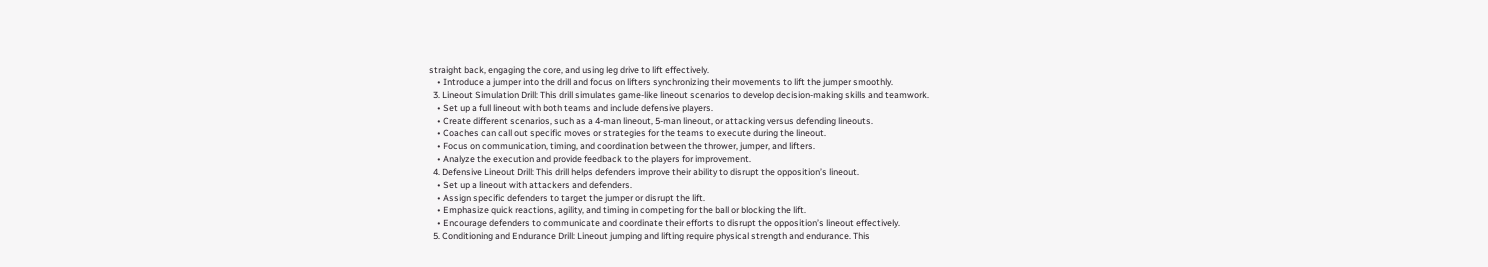straight back, engaging the core, and using leg drive to lift effectively.
    • Introduce a jumper into the drill and focus on lifters synchronizing their movements to lift the jumper smoothly.
  3. Lineout Simulation Drill: This drill simulates game-like lineout scenarios to develop decision-making skills and teamwork.
    • Set up a full lineout with both teams and include defensive players.
    • Create different scenarios, such as a 4-man lineout, 5-man lineout, or attacking versus defending lineouts.
    • Coaches can call out specific moves or strategies for the teams to execute during the lineout.
    • Focus on communication, timing, and coordination between the thrower, jumper, and lifters.
    • Analyze the execution and provide feedback to the players for improvement.
  4. Defensive Lineout Drill: This drill helps defenders improve their ability to disrupt the opposition’s lineout.
    • Set up a lineout with attackers and defenders.
    • Assign specific defenders to target the jumper or disrupt the lift.
    • Emphasize quick reactions, agility, and timing in competing for the ball or blocking the lift.
    • Encourage defenders to communicate and coordinate their efforts to disrupt the opposition’s lineout effectively.
  5. Conditioning and Endurance Drill: Lineout jumping and lifting require physical strength and endurance. This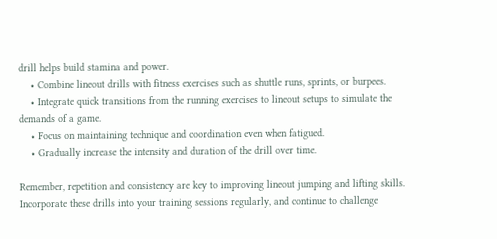drill helps build stamina and power.
    • Combine lineout drills with fitness exercises such as shuttle runs, sprints, or burpees.
    • Integrate quick transitions from the running exercises to lineout setups to simulate the demands of a game.
    • Focus on maintaining technique and coordination even when fatigued.
    • Gradually increase the intensity and duration of the drill over time.

Remember, repetition and consistency are key to improving lineout jumping and lifting skills. Incorporate these drills into your training sessions regularly, and continue to challenge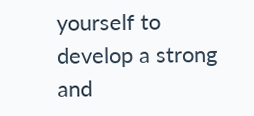yourself to develop a strong and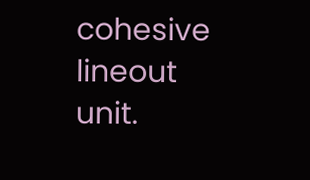cohesive lineout unit.